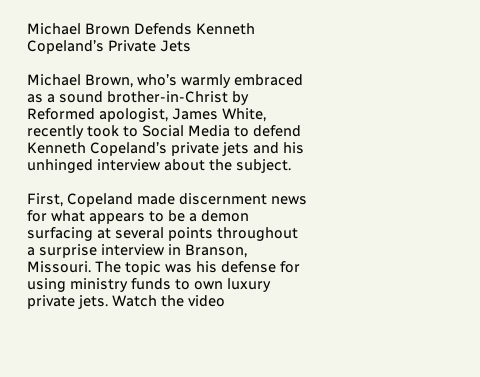Michael Brown Defends Kenneth Copeland’s Private Jets

Michael Brown, who’s warmly embraced as a sound brother-in-Christ by Reformed apologist, James White, recently took to Social Media to defend Kenneth Copeland’s private jets and his unhinged interview about the subject.

First, Copeland made discernment news for what appears to be a demon surfacing at several points throughout a surprise interview in Branson, Missouri. The topic was his defense for using ministry funds to own luxury private jets. Watch the video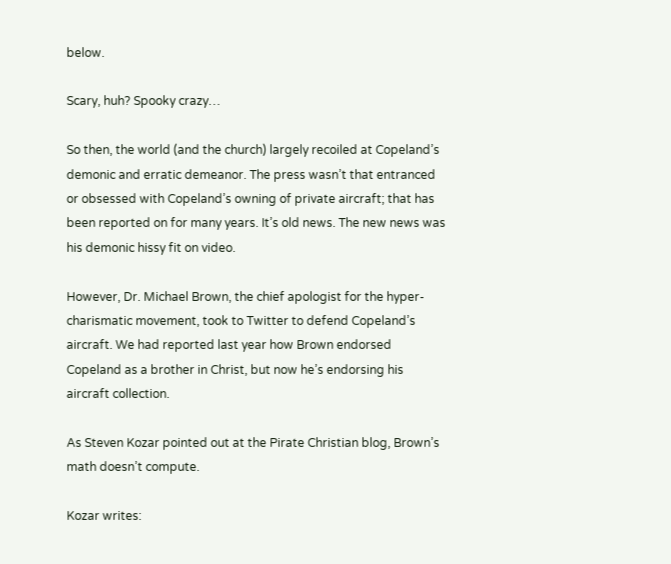below.

Scary, huh? Spooky crazy…

So then, the world (and the church) largely recoiled at Copeland’s demonic and erratic demeanor. The press wasn’t that entranced or obsessed with Copeland’s owning of private aircraft; that has been reported on for many years. It’s old news. The new news was his demonic hissy fit on video.

However, Dr. Michael Brown, the chief apologist for the hyper-charismatic movement, took to Twitter to defend Copeland’s aircraft. We had reported last year how Brown endorsed Copeland as a brother in Christ, but now he’s endorsing his aircraft collection.

As Steven Kozar pointed out at the Pirate Christian blog, Brown’s math doesn’t compute.

Kozar writes: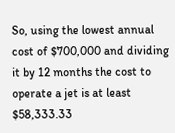So, using the lowest annual cost of $700,000 and dividing it by 12 months the cost to operate a jet is at least $58,333.33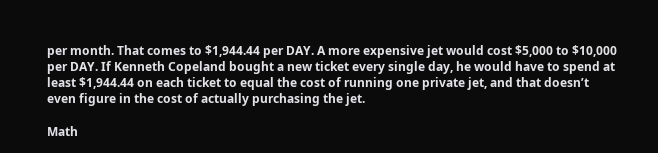per month. That comes to $1,944.44 per DAY. A more expensive jet would cost $5,000 to $10,000 per DAY. If Kenneth Copeland bought a new ticket every single day, he would have to spend at least $1,944.44 on each ticket to equal the cost of running one private jet, and that doesn’t even figure in the cost of actually purchasing the jet.

Math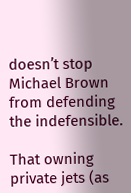doesn’t stop Michael Brown from defending the indefensible.

That owning private jets (as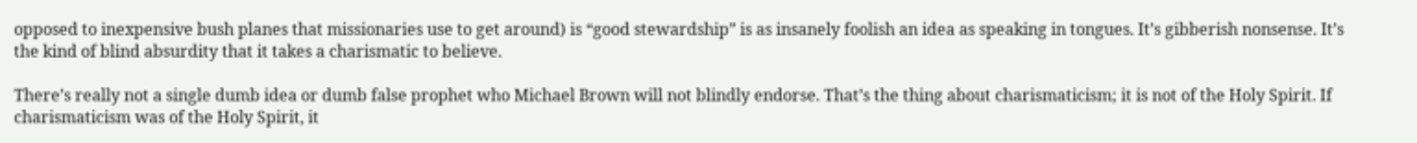opposed to inexpensive bush planes that missionaries use to get around) is “good stewardship” is as insanely foolish an idea as speaking in tongues. It’s gibberish nonsense. It’s the kind of blind absurdity that it takes a charismatic to believe.

There’s really not a single dumb idea or dumb false prophet who Michael Brown will not blindly endorse. That’s the thing about charismaticism; it is not of the Holy Spirit. If charismaticism was of the Holy Spirit, it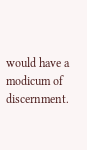would have a modicum of discernment.